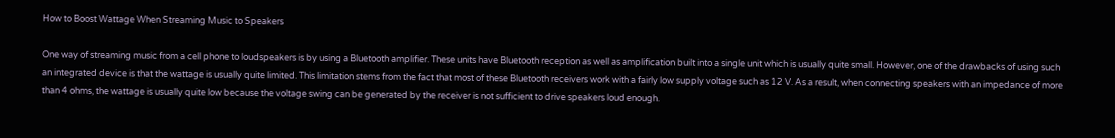How to Boost Wattage When Streaming Music to Speakers

One way of streaming music from a cell phone to loudspeakers is by using a Bluetooth amplifier. These units have Bluetooth reception as well as amplification built into a single unit which is usually quite small. However, one of the drawbacks of using such an integrated device is that the wattage is usually quite limited. This limitation stems from the fact that most of these Bluetooth receivers work with a fairly low supply voltage such as 12 V. As a result, when connecting speakers with an impedance of more than 4 ohms, the wattage is usually quite low because the voltage swing can be generated by the receiver is not sufficient to drive speakers loud enough.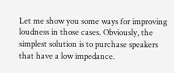Let me show you some ways for improving loudness in those cases. Obviously, the simplest solution is to purchase speakers that have a low impedance.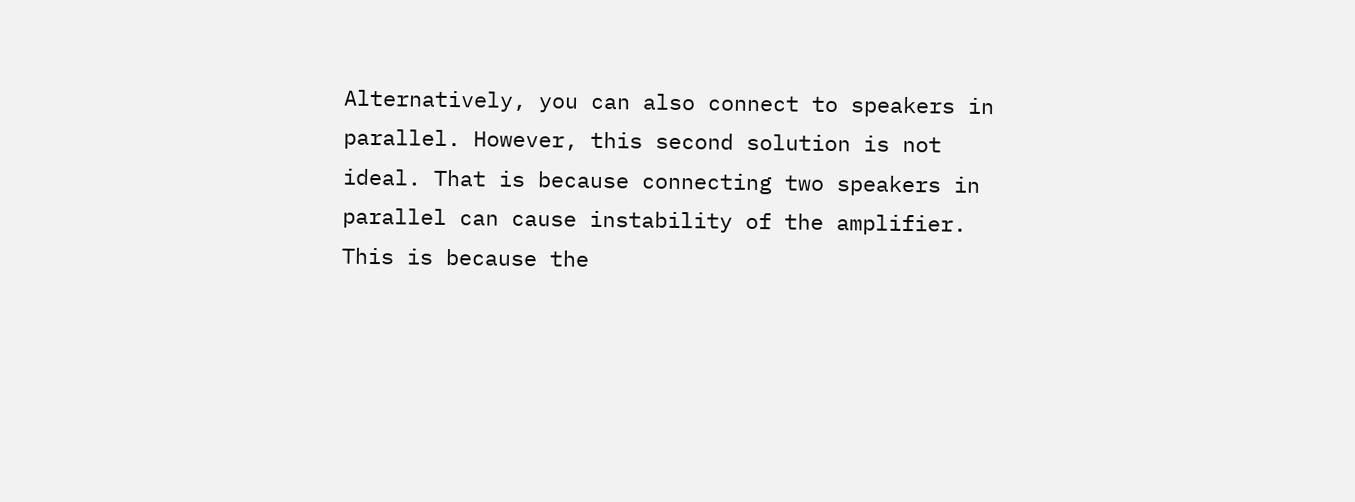Alternatively, you can also connect to speakers in parallel. However, this second solution is not ideal. That is because connecting two speakers in parallel can cause instability of the amplifier. This is because the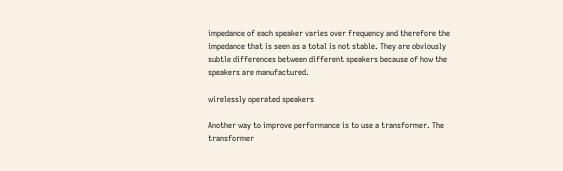impedance of each speaker varies over frequency and therefore the impedance that is seen as a total is not stable. They are obviously subtle differences between different speakers because of how the speakers are manufactured.

wirelessly operated speakers

Another way to improve performance is to use a transformer. The transformer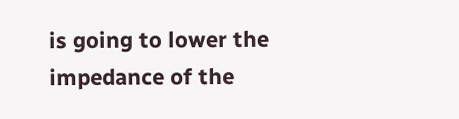is going to lower the impedance of the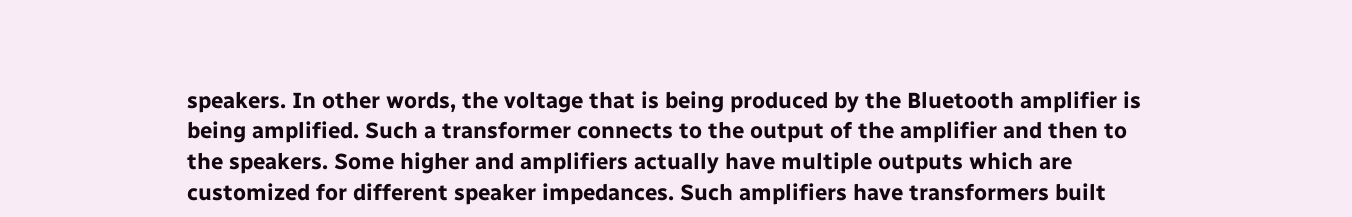speakers. In other words, the voltage that is being produced by the Bluetooth amplifier is being amplified. Such a transformer connects to the output of the amplifier and then to the speakers. Some higher and amplifiers actually have multiple outputs which are customized for different speaker impedances. Such amplifiers have transformers built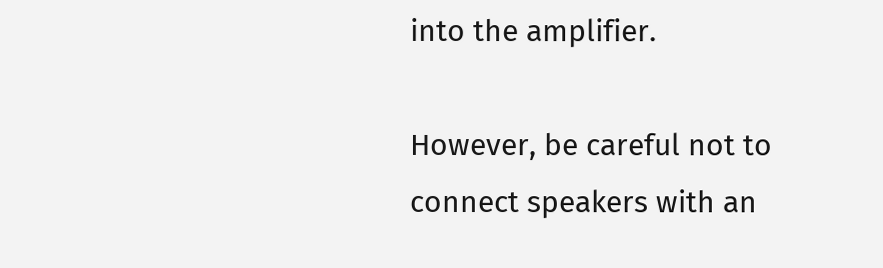into the amplifier.

However, be careful not to connect speakers with an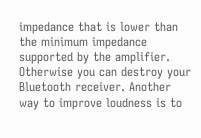impedance that is lower than the minimum impedance supported by the amplifier. Otherwise you can destroy your Bluetooth receiver. Another way to improve loudness is to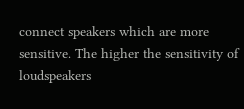connect speakers which are more sensitive. The higher the sensitivity of loudspeakers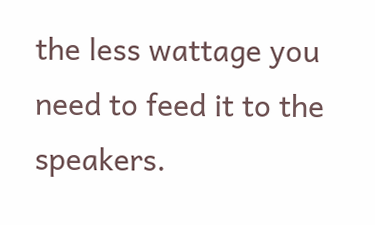the less wattage you need to feed it to the speakers.